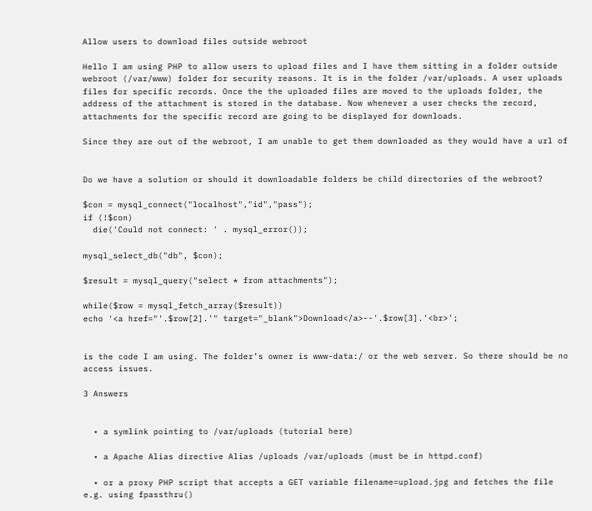Allow users to download files outside webroot

Hello I am using PHP to allow users to upload files and I have them sitting in a folder outside webroot (/var/www) folder for security reasons. It is in the folder /var/uploads. A user uploads files for specific records. Once the the uploaded files are moved to the uploads folder, the address of the attachment is stored in the database. Now whenever a user checks the record, attachments for the specific record are going to be displayed for downloads.

Since they are out of the webroot, I am unable to get them downloaded as they would have a url of


Do we have a solution or should it downloadable folders be child directories of the webroot?

$con = mysql_connect("localhost","id","pass");
if (!$con)
  die('Could not connect: ' . mysql_error());

mysql_select_db("db", $con);

$result = mysql_query("select * from attachments");

while($row = mysql_fetch_array($result))
echo '<a href="'.$row[2].'" target="_blank">Download</a>--'.$row[3].'<br>';


is the code I am using. The folder’s owner is www-data:/ or the web server. So there should be no access issues.

3 Answers


  • a symlink pointing to /var/uploads (tutorial here)

  • a Apache Alias directive Alias /uploads /var/uploads (must be in httpd.conf)

  • or a proxy PHP script that accepts a GET variable filename=upload.jpg and fetches the file e.g. using fpassthru()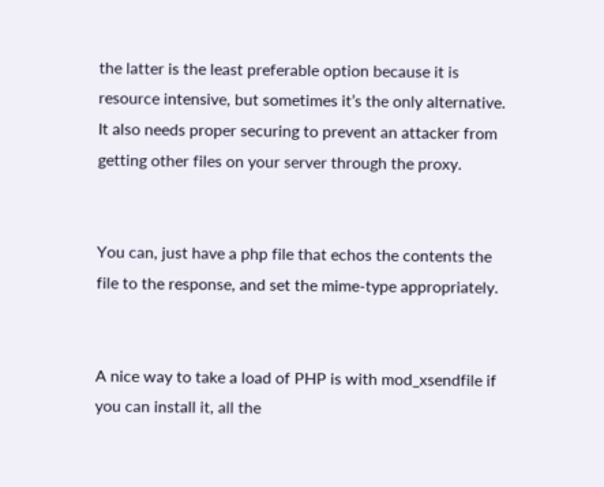the latter is the least preferable option because it is resource intensive, but sometimes it’s the only alternative. It also needs proper securing to prevent an attacker from getting other files on your server through the proxy.


You can, just have a php file that echos the contents the file to the response, and set the mime-type appropriately.


A nice way to take a load of PHP is with mod_xsendfile if you can install it, all the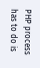PHP process has to do is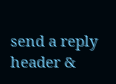send a reply header &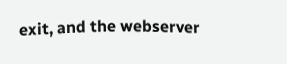exit, and the webserver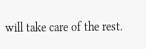will take care of the rest.